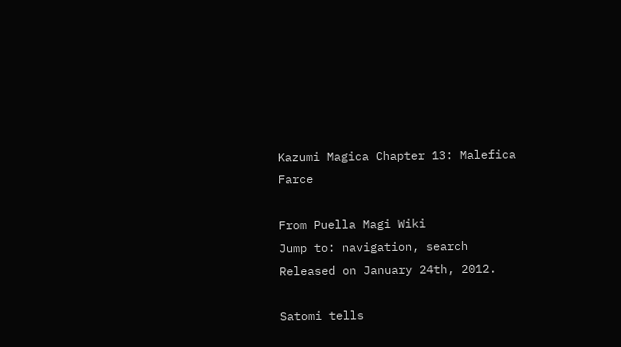Kazumi Magica Chapter 13: Malefica Farce

From Puella Magi Wiki
Jump to: navigation, search
Released on January 24th, 2012.

Satomi tells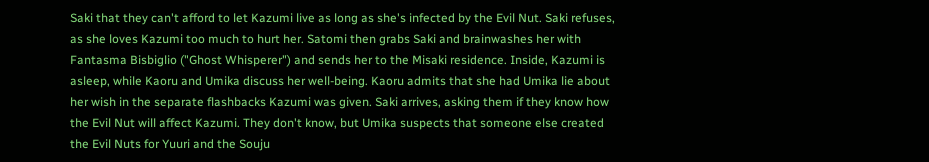Saki that they can't afford to let Kazumi live as long as she's infected by the Evil Nut. Saki refuses, as she loves Kazumi too much to hurt her. Satomi then grabs Saki and brainwashes her with Fantasma Bisbiglio ("Ghost Whisperer") and sends her to the Misaki residence. Inside, Kazumi is asleep, while Kaoru and Umika discuss her well-being. Kaoru admits that she had Umika lie about her wish in the separate flashbacks Kazumi was given. Saki arrives, asking them if they know how the Evil Nut will affect Kazumi. They don't know, but Umika suspects that someone else created the Evil Nuts for Yuuri and the Souju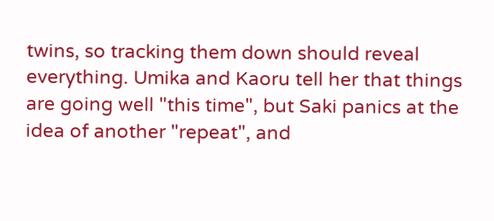twins, so tracking them down should reveal everything. Umika and Kaoru tell her that things are going well "this time", but Saki panics at the idea of another "repeat", and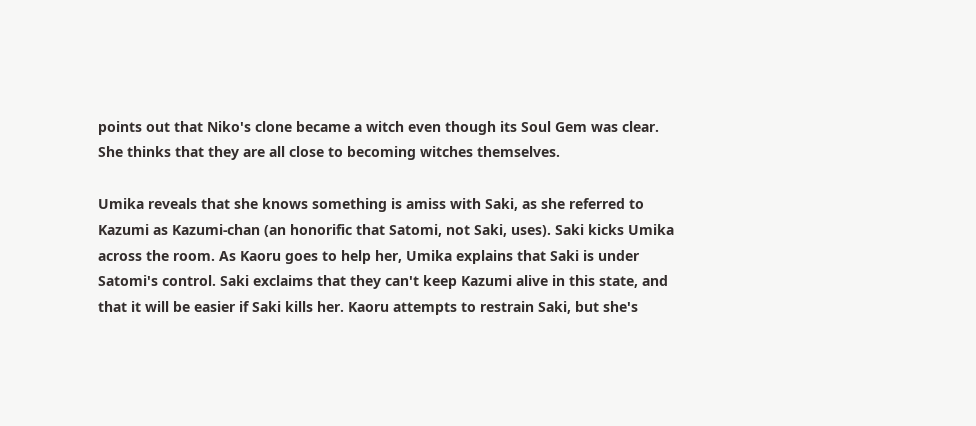points out that Niko's clone became a witch even though its Soul Gem was clear. She thinks that they are all close to becoming witches themselves.

Umika reveals that she knows something is amiss with Saki, as she referred to Kazumi as Kazumi-chan (an honorific that Satomi, not Saki, uses). Saki kicks Umika across the room. As Kaoru goes to help her, Umika explains that Saki is under Satomi's control. Saki exclaims that they can't keep Kazumi alive in this state, and that it will be easier if Saki kills her. Kaoru attempts to restrain Saki, but she's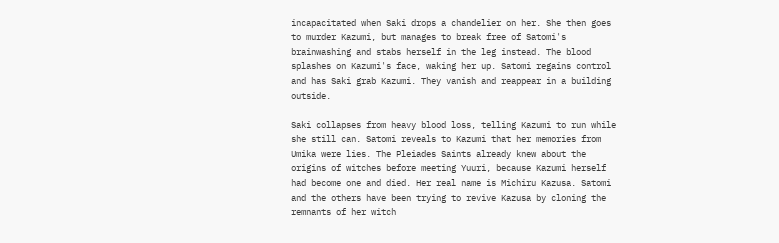incapacitated when Saki drops a chandelier on her. She then goes to murder Kazumi, but manages to break free of Satomi's brainwashing and stabs herself in the leg instead. The blood splashes on Kazumi's face, waking her up. Satomi regains control and has Saki grab Kazumi. They vanish and reappear in a building outside.

Saki collapses from heavy blood loss, telling Kazumi to run while she still can. Satomi reveals to Kazumi that her memories from Umika were lies. The Pleiades Saints already knew about the origins of witches before meeting Yuuri, because Kazumi herself had become one and died. Her real name is Michiru Kazusa. Satomi and the others have been trying to revive Kazusa by cloning the remnants of her witch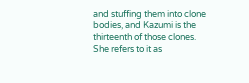and stuffing them into clone bodies, and Kazumi is the thirteenth of those clones. She refers to it as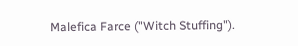Malefica Farce ("Witch Stuffing").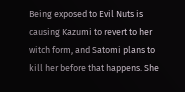Being exposed to Evil Nuts is causing Kazumi to revert to her witch form, and Satomi plans to kill her before that happens. She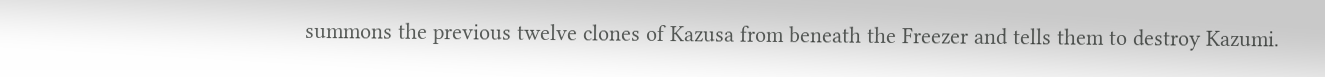summons the previous twelve clones of Kazusa from beneath the Freezer and tells them to destroy Kazumi.